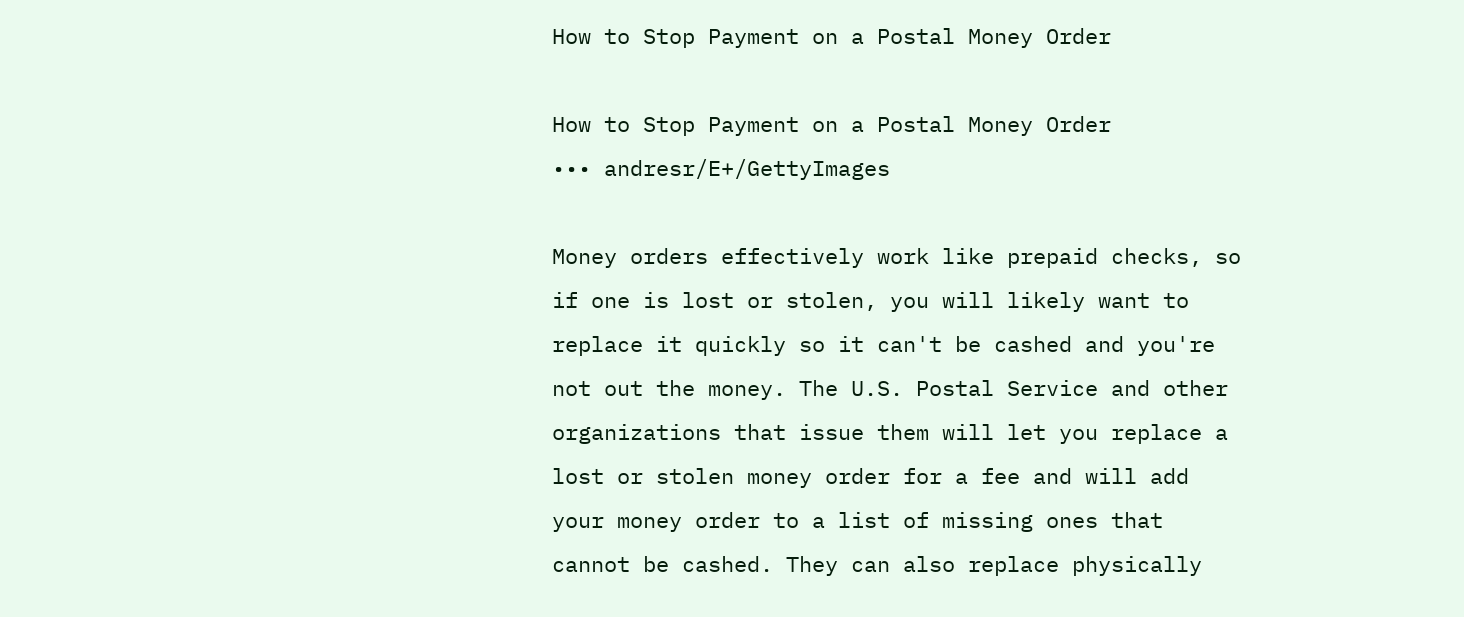How to Stop Payment on a Postal Money Order

How to Stop Payment on a Postal Money Order
••• andresr/E+/GettyImages

Money orders effectively work like prepaid checks, so if one is lost or stolen, you will likely want to replace it quickly so it can't be cashed and you're not out the money. The U.S. Postal Service and other organizations that issue them will let you replace a lost or stolen money order for a fee and will add your money order to a list of missing ones that cannot be cashed. They can also replace physically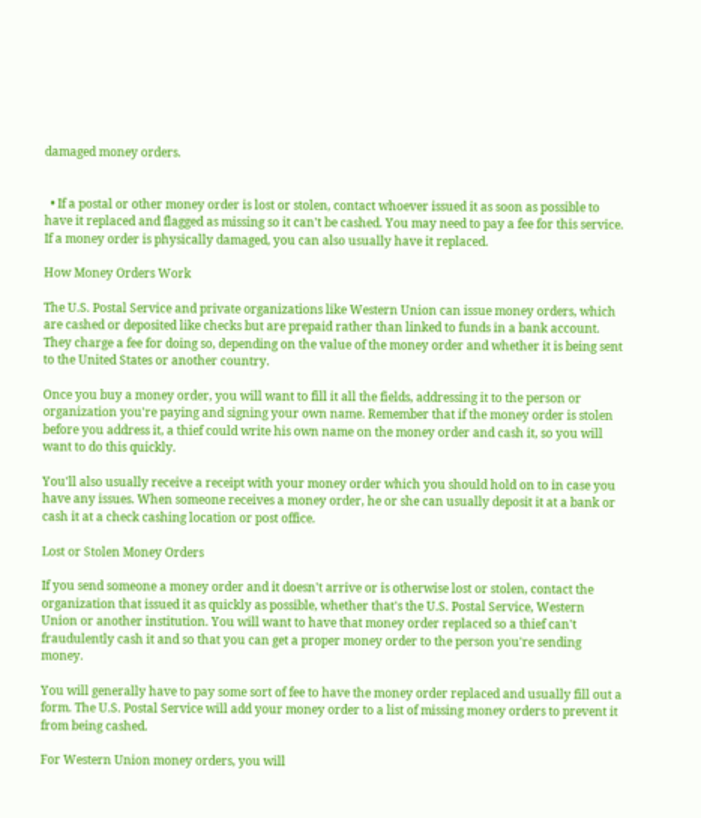damaged money orders.


  • If a postal or other money order is lost or stolen, contact whoever issued it as soon as possible to have it replaced and flagged as missing so it can't be cashed. You may need to pay a fee for this service. If a money order is physically damaged, you can also usually have it replaced.

How Money Orders Work

The U.S. Postal Service and private organizations like Western Union can issue money orders, which are cashed or deposited like checks but are prepaid rather than linked to funds in a bank account. They charge a fee for doing so, depending on the value of the money order and whether it is being sent to the United States or another country.

Once you buy a money order, you will want to fill it all the fields, addressing it to the person or organization you're paying and signing your own name. Remember that if the money order is stolen before you address it, a thief could write his own name on the money order and cash it, so you will want to do this quickly.

You'll also usually receive a receipt with your money order which you should hold on to in case you have any issues. When someone receives a money order, he or she can usually deposit it at a bank or cash it at a check cashing location or post office.

Lost or Stolen Money Orders

If you send someone a money order and it doesn't arrive or is otherwise lost or stolen, contact the organization that issued it as quickly as possible, whether that's the U.S. Postal Service, Western Union or another institution. You will want to have that money order replaced so a thief can't fraudulently cash it and so that you can get a proper money order to the person you're sending money.

You will generally have to pay some sort of fee to have the money order replaced and usually fill out a form. The U.S. Postal Service will add your money order to a list of missing money orders to prevent it from being cashed.

For Western Union money orders, you will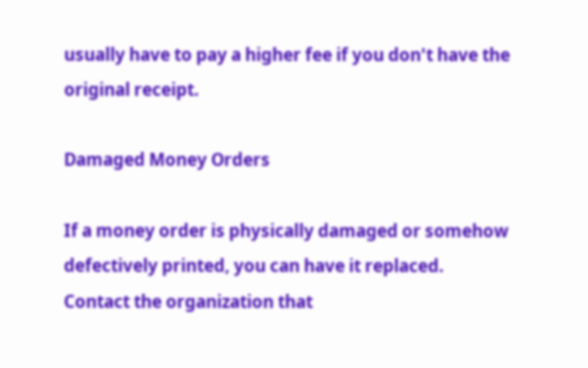usually have to pay a higher fee if you don't have the original receipt.

Damaged Money Orders

If a money order is physically damaged or somehow defectively printed, you can have it replaced. Contact the organization that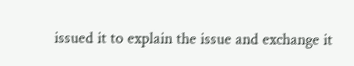issued it to explain the issue and exchange it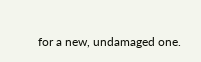for a new, undamaged one.